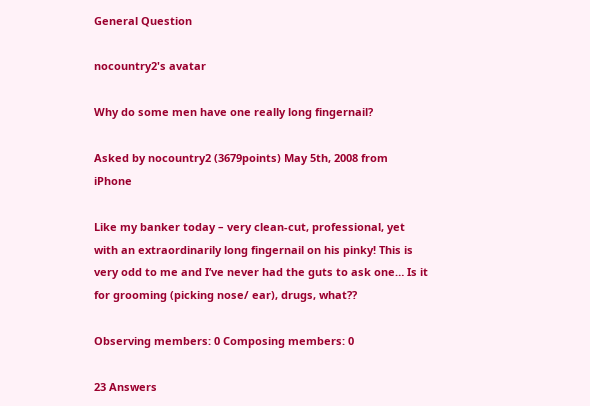General Question

nocountry2's avatar

Why do some men have one really long fingernail?

Asked by nocountry2 (3679points) May 5th, 2008 from iPhone

Like my banker today – very clean-cut, professional, yet with an extraordinarily long fingernail on his pinky! This is very odd to me and I’ve never had the guts to ask one… Is it for grooming (picking nose/ ear), drugs, what??

Observing members: 0 Composing members: 0

23 Answers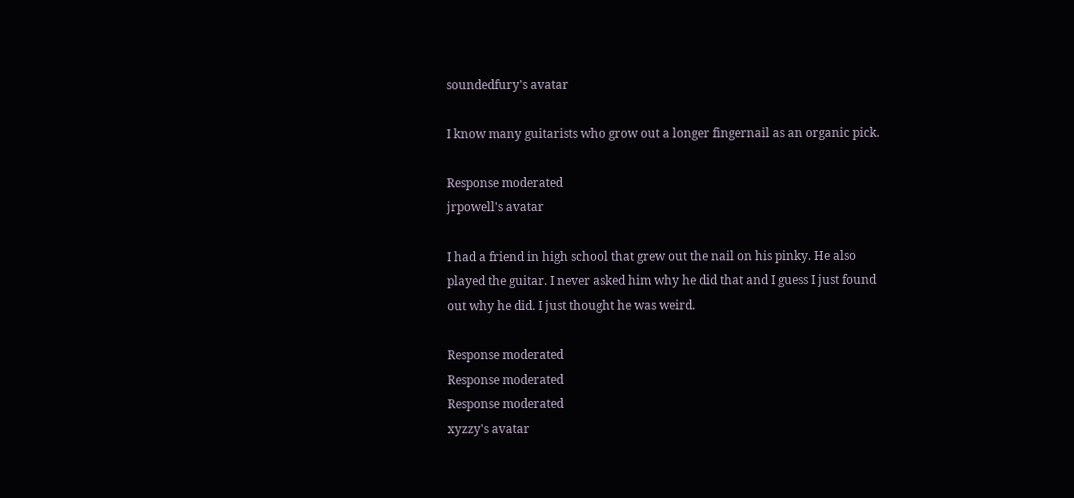soundedfury's avatar

I know many guitarists who grow out a longer fingernail as an organic pick.

Response moderated
jrpowell's avatar

I had a friend in high school that grew out the nail on his pinky. He also played the guitar. I never asked him why he did that and I guess I just found out why he did. I just thought he was weird.

Response moderated
Response moderated
Response moderated
xyzzy's avatar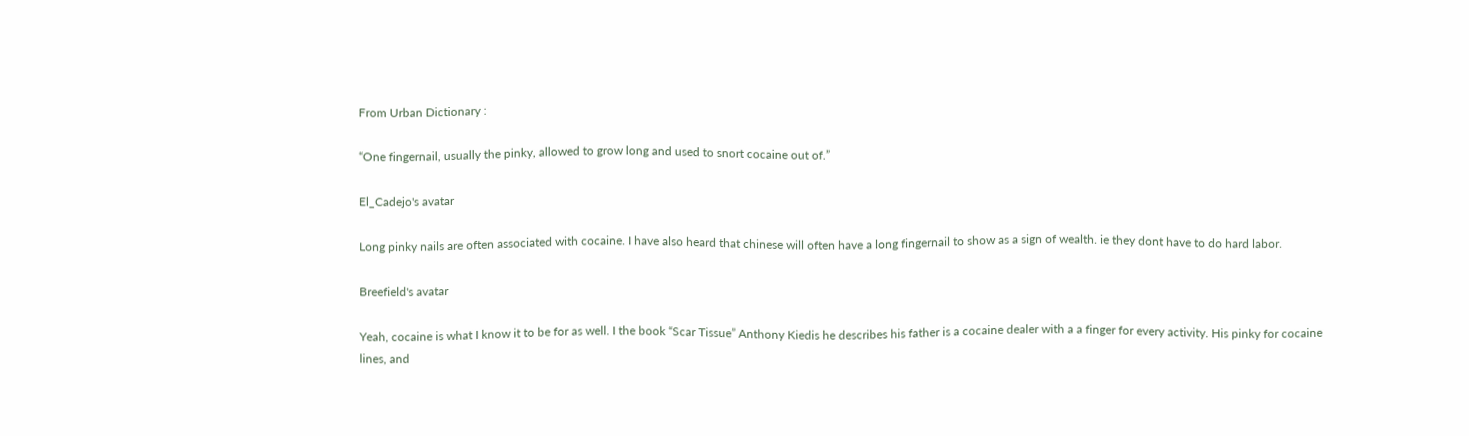From Urban Dictionary :

“One fingernail, usually the pinky, allowed to grow long and used to snort cocaine out of.”

El_Cadejo's avatar

Long pinky nails are often associated with cocaine. I have also heard that chinese will often have a long fingernail to show as a sign of wealth. ie they dont have to do hard labor.

Breefield's avatar

Yeah, cocaine is what I know it to be for as well. I the book “Scar Tissue” Anthony Kiedis he describes his father is a cocaine dealer with a a finger for every activity. His pinky for cocaine lines, and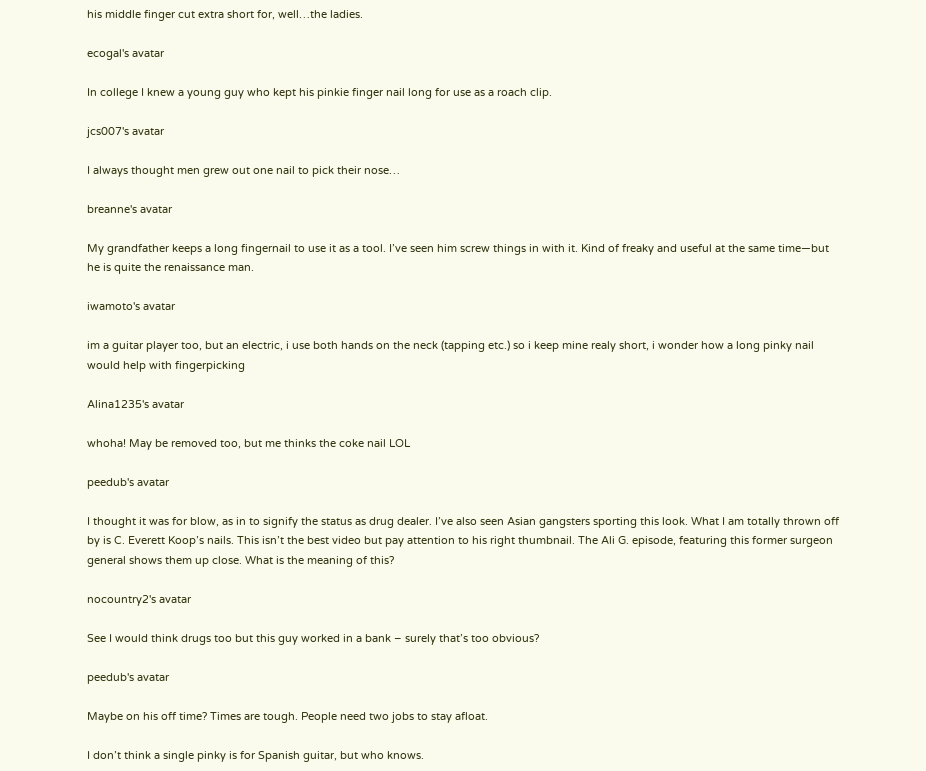his middle finger cut extra short for, well…the ladies.

ecogal's avatar

In college I knew a young guy who kept his pinkie finger nail long for use as a roach clip.

jcs007's avatar

I always thought men grew out one nail to pick their nose…

breanne's avatar

My grandfather keeps a long fingernail to use it as a tool. I’ve seen him screw things in with it. Kind of freaky and useful at the same time—but he is quite the renaissance man.

iwamoto's avatar

im a guitar player too, but an electric, i use both hands on the neck (tapping etc.) so i keep mine realy short, i wonder how a long pinky nail would help with fingerpicking

Alina1235's avatar

whoha! May be removed too, but me thinks the coke nail LOL

peedub's avatar

I thought it was for blow, as in to signify the status as drug dealer. I’ve also seen Asian gangsters sporting this look. What I am totally thrown off by is C. Everett Koop’s nails. This isn’t the best video but pay attention to his right thumbnail. The Ali G. episode, featuring this former surgeon general shows them up close. What is the meaning of this?

nocountry2's avatar

See I would think drugs too but this guy worked in a bank – surely that’s too obvious?

peedub's avatar

Maybe on his off time? Times are tough. People need two jobs to stay afloat.

I don’t think a single pinky is for Spanish guitar, but who knows.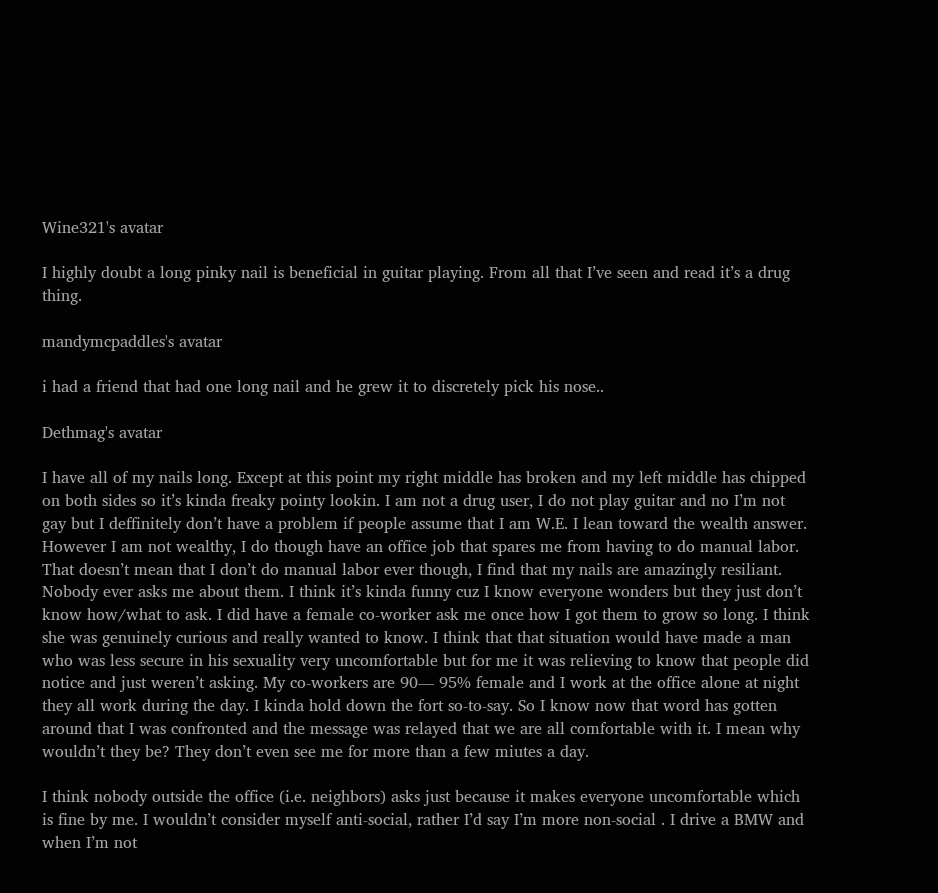Wine321's avatar

I highly doubt a long pinky nail is beneficial in guitar playing. From all that I’ve seen and read it’s a drug thing.

mandymcpaddles's avatar

i had a friend that had one long nail and he grew it to discretely pick his nose..

Dethmag's avatar

I have all of my nails long. Except at this point my right middle has broken and my left middle has chipped on both sides so it’s kinda freaky pointy lookin. I am not a drug user, I do not play guitar and no I’m not gay but I deffinitely don’t have a problem if people assume that I am W.E. I lean toward the wealth answer. However I am not wealthy, I do though have an office job that spares me from having to do manual labor. That doesn’t mean that I don’t do manual labor ever though, I find that my nails are amazingly resiliant. Nobody ever asks me about them. I think it’s kinda funny cuz I know everyone wonders but they just don’t know how/what to ask. I did have a female co-worker ask me once how I got them to grow so long. I think she was genuinely curious and really wanted to know. I think that that situation would have made a man who was less secure in his sexuality very uncomfortable but for me it was relieving to know that people did notice and just weren’t asking. My co-workers are 90— 95% female and I work at the office alone at night they all work during the day. I kinda hold down the fort so-to-say. So I know now that word has gotten around that I was confronted and the message was relayed that we are all comfortable with it. I mean why wouldn’t they be? They don’t even see me for more than a few miutes a day.

I think nobody outside the office (i.e. neighbors) asks just because it makes everyone uncomfortable which is fine by me. I wouldn’t consider myself anti-social, rather I’d say I’m more non-social . I drive a BMW and when I’m not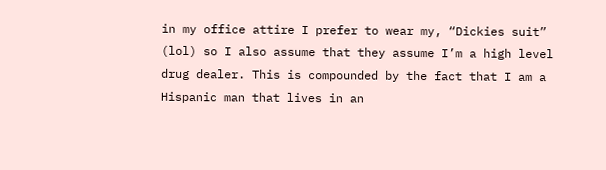in my office attire I prefer to wear my, “Dickies suit” (lol) so I also assume that they assume I’m a high level drug dealer. This is compounded by the fact that I am a Hispanic man that lives in an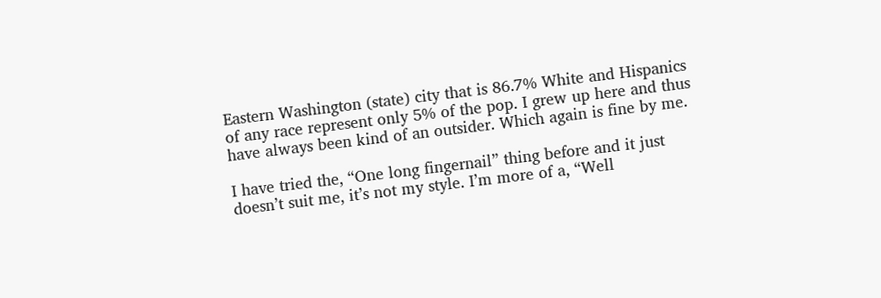Eastern Washington (state) city that is 86.7% White and Hispanics of any race represent only 5% of the pop. I grew up here and thus have always been kind of an outsider. Which again is fine by me.

I have tried the, “One long fingernail” thing before and it just doesn’t suit me, it’s not my style. I’m more of a, “Well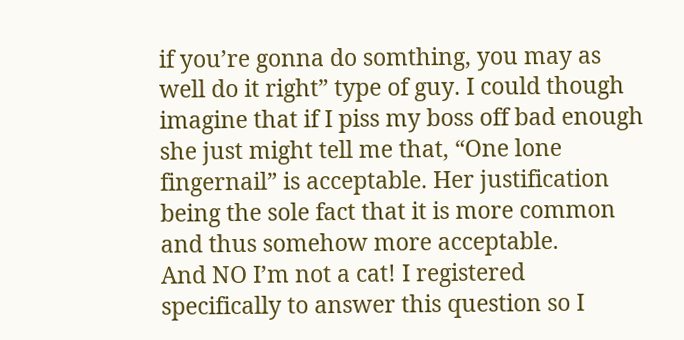if you’re gonna do somthing, you may as well do it right” type of guy. I could though imagine that if I piss my boss off bad enough she just might tell me that, “One lone fingernail” is acceptable. Her justification being the sole fact that it is more common and thus somehow more acceptable.
And NO I’m not a cat! I registered specifically to answer this question so I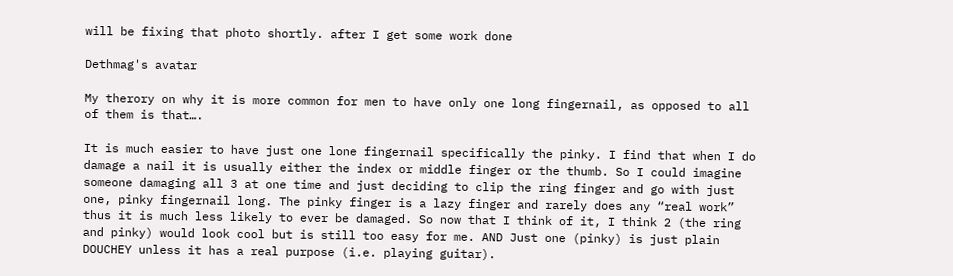will be fixing that photo shortly. after I get some work done

Dethmag's avatar

My therory on why it is more common for men to have only one long fingernail, as opposed to all of them is that….

It is much easier to have just one lone fingernail specifically the pinky. I find that when I do damage a nail it is usually either the index or middle finger or the thumb. So I could imagine someone damaging all 3 at one time and just deciding to clip the ring finger and go with just one, pinky fingernail long. The pinky finger is a lazy finger and rarely does any “real work” thus it is much less likely to ever be damaged. So now that I think of it, I think 2 (the ring and pinky) would look cool but is still too easy for me. AND Just one (pinky) is just plain DOUCHEY unless it has a real purpose (i.e. playing guitar).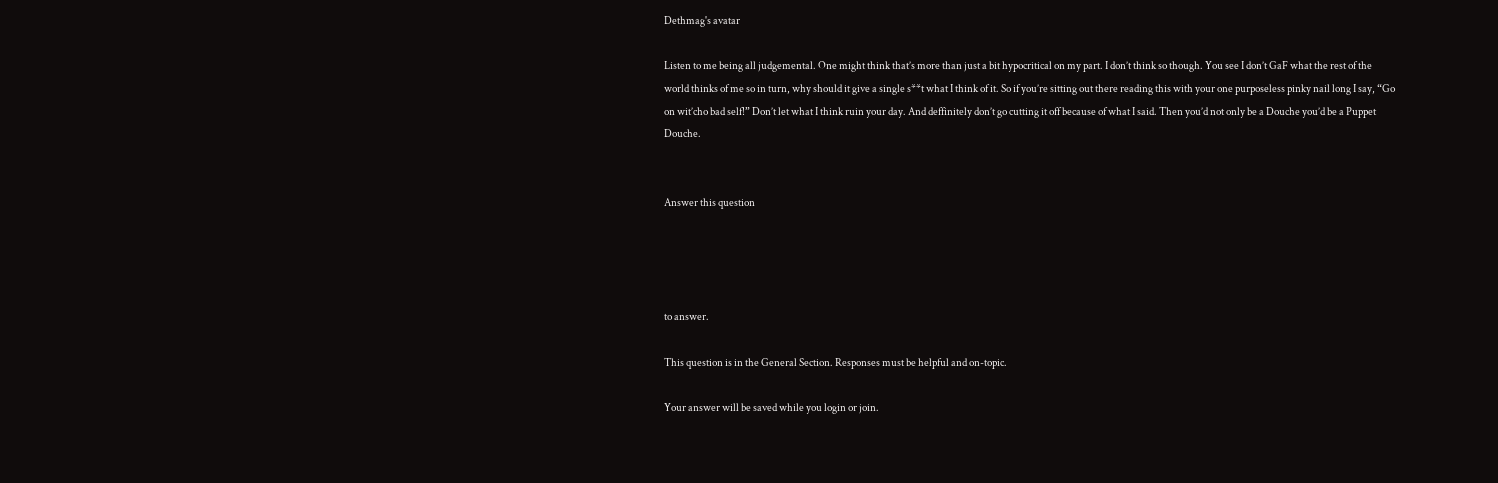Dethmag's avatar

Listen to me being all judgemental. One might think that’s more than just a bit hypocritical on my part. I don’t think so though. You see I don’t GaF what the rest of the world thinks of me so in turn, why should it give a single s**t what I think of it. So if you’re sitting out there reading this with your one purposeless pinky nail long I say, “Go on wit’cho bad self!” Don’t let what I think ruin your day. And deffinitely don’t go cutting it off because of what I said. Then you’d not only be a Douche you’d be a Puppet Douche.


Answer this question




to answer.

This question is in the General Section. Responses must be helpful and on-topic.

Your answer will be saved while you login or join.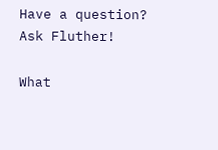Have a question? Ask Fluther!

What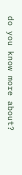do you know more about?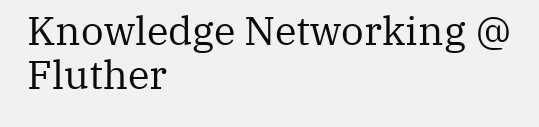Knowledge Networking @ Fluther